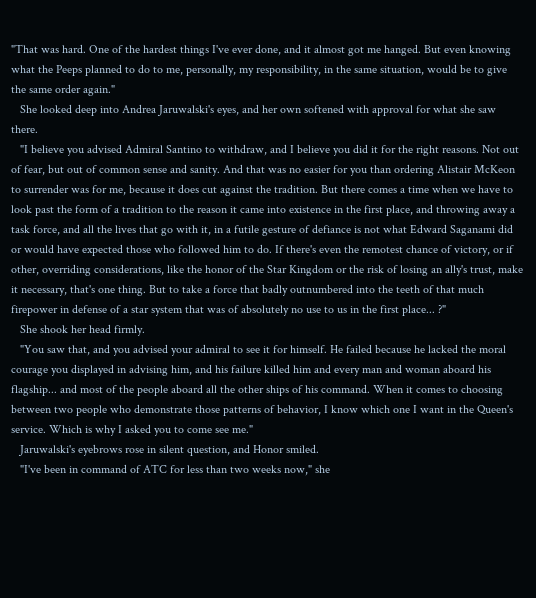"That was hard. One of the hardest things I've ever done, and it almost got me hanged. But even knowing what the Peeps planned to do to me, personally, my responsibility, in the same situation, would be to give the same order again."
   She looked deep into Andrea Jaruwalski's eyes, and her own softened with approval for what she saw there.
   "I believe you advised Admiral Santino to withdraw, and I believe you did it for the right reasons. Not out of fear, but out of common sense and sanity. And that was no easier for you than ordering Alistair McKeon to surrender was for me, because it does cut against the tradition. But there comes a time when we have to look past the form of a tradition to the reason it came into existence in the first place, and throwing away a task force, and all the lives that go with it, in a futile gesture of defiance is not what Edward Saganami did or would have expected those who followed him to do. If there's even the remotest chance of victory, or if other, overriding considerations, like the honor of the Star Kingdom or the risk of losing an ally's trust, make it necessary, that's one thing. But to take a force that badly outnumbered into the teeth of that much firepower in defense of a star system that was of absolutely no use to us in the first place... ?"
   She shook her head firmly.
   "You saw that, and you advised your admiral to see it for himself. He failed because he lacked the moral courage you displayed in advising him, and his failure killed him and every man and woman aboard his flagship... and most of the people aboard all the other ships of his command. When it comes to choosing between two people who demonstrate those patterns of behavior, I know which one I want in the Queen's service. Which is why I asked you to come see me."
   Jaruwalski's eyebrows rose in silent question, and Honor smiled.
   "I've been in command of ATC for less than two weeks now," she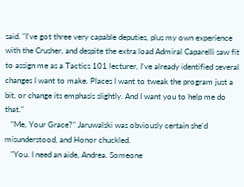said. "I've got three very capable deputies, plus my own experience with the Crusher, and despite the extra load Admiral Caparelli saw fit to assign me as a Tactics 101 lecturer, I've already identified several changes I want to make. Places I want to tweak the program just a bit, or change its emphasis slightly. And I want you to help me do that."
   "Me, Your Grace?" Jaruwalski was obviously certain she'd misunderstood, and Honor chuckled.
   "You. I need an aide, Andrea. Someone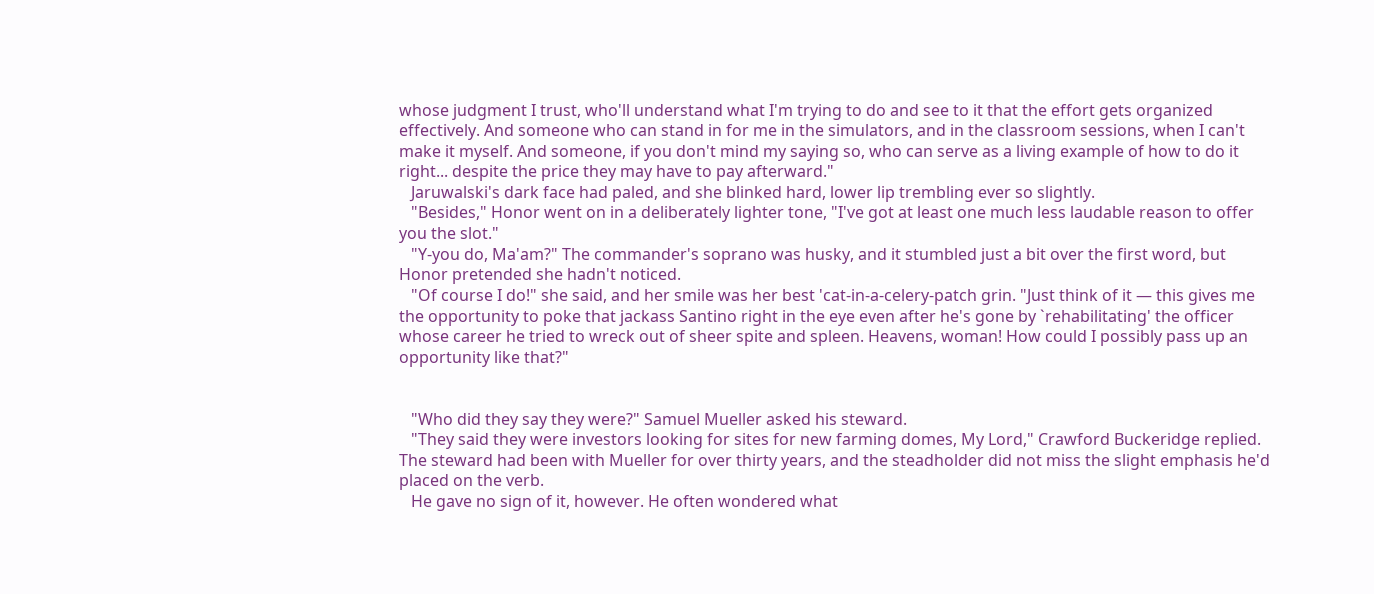whose judgment I trust, who'll understand what I'm trying to do and see to it that the effort gets organized effectively. And someone who can stand in for me in the simulators, and in the classroom sessions, when I can't make it myself. And someone, if you don't mind my saying so, who can serve as a living example of how to do it right... despite the price they may have to pay afterward."
   Jaruwalski's dark face had paled, and she blinked hard, lower lip trembling ever so slightly.
   "Besides," Honor went on in a deliberately lighter tone, "I've got at least one much less laudable reason to offer you the slot."
   "Y-you do, Ma'am?" The commander's soprano was husky, and it stumbled just a bit over the first word, but Honor pretended she hadn't noticed.
   "Of course I do!" she said, and her smile was her best 'cat-in-a-celery-patch grin. "Just think of it — this gives me the opportunity to poke that jackass Santino right in the eye even after he's gone by `rehabilitating' the officer whose career he tried to wreck out of sheer spite and spleen. Heavens, woman! How could I possibly pass up an opportunity like that?"


   "Who did they say they were?" Samuel Mueller asked his steward.
   "They said they were investors looking for sites for new farming domes, My Lord," Crawford Buckeridge replied. The steward had been with Mueller for over thirty years, and the steadholder did not miss the slight emphasis he'd placed on the verb.
   He gave no sign of it, however. He often wondered what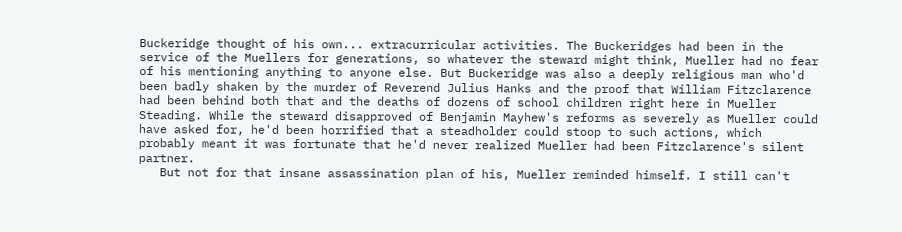Buckeridge thought of his own... extracurricular activities. The Buckeridges had been in the service of the Muellers for generations, so whatever the steward might think, Mueller had no fear of his mentioning anything to anyone else. But Buckeridge was also a deeply religious man who'd been badly shaken by the murder of Reverend Julius Hanks and the proof that William Fitzclarence had been behind both that and the deaths of dozens of school children right here in Mueller Steading. While the steward disapproved of Benjamin Mayhew's reforms as severely as Mueller could have asked for, he'd been horrified that a steadholder could stoop to such actions, which probably meant it was fortunate that he'd never realized Mueller had been Fitzclarence's silent partner.
   But not for that insane assassination plan of his, Mueller reminded himself. I still can't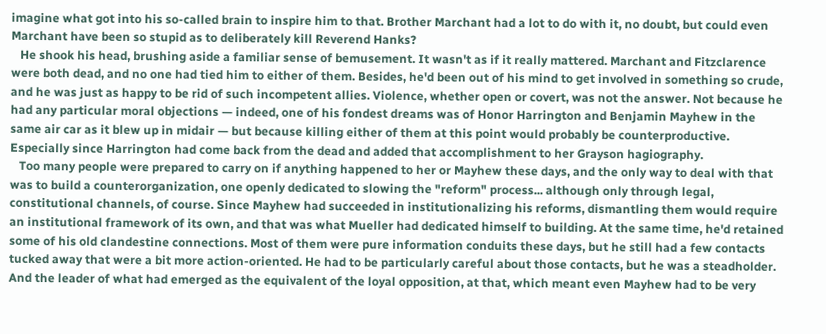imagine what got into his so-called brain to inspire him to that. Brother Marchant had a lot to do with it, no doubt, but could even Marchant have been so stupid as to deliberately kill Reverend Hanks?
   He shook his head, brushing aside a familiar sense of bemusement. It wasn't as if it really mattered. Marchant and Fitzclarence were both dead, and no one had tied him to either of them. Besides, he'd been out of his mind to get involved in something so crude, and he was just as happy to be rid of such incompetent allies. Violence, whether open or covert, was not the answer. Not because he had any particular moral objections — indeed, one of his fondest dreams was of Honor Harrington and Benjamin Mayhew in the same air car as it blew up in midair — but because killing either of them at this point would probably be counterproductive. Especially since Harrington had come back from the dead and added that accomplishment to her Grayson hagiography.
   Too many people were prepared to carry on if anything happened to her or Mayhew these days, and the only way to deal with that was to build a counterorganization, one openly dedicated to slowing the "reform" process... although only through legal, constitutional channels, of course. Since Mayhew had succeeded in institutionalizing his reforms, dismantling them would require an institutional framework of its own, and that was what Mueller had dedicated himself to building. At the same time, he'd retained some of his old clandestine connections. Most of them were pure information conduits these days, but he still had a few contacts tucked away that were a bit more action-oriented. He had to be particularly careful about those contacts, but he was a steadholder. And the leader of what had emerged as the equivalent of the loyal opposition, at that, which meant even Mayhew had to be very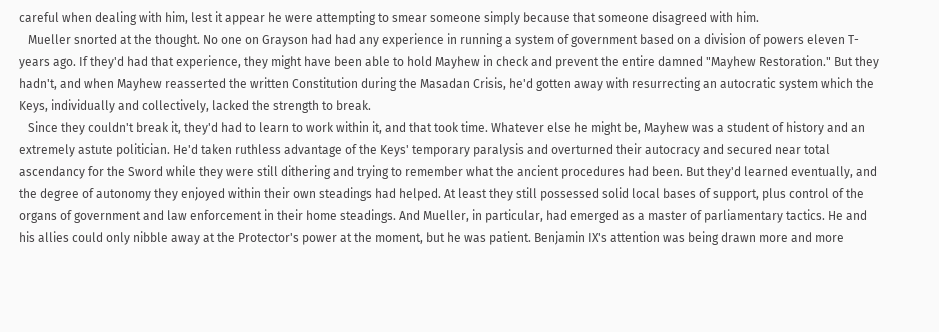careful when dealing with him, lest it appear he were attempting to smear someone simply because that someone disagreed with him.
   Mueller snorted at the thought. No one on Grayson had had any experience in running a system of government based on a division of powers eleven T-years ago. If they'd had that experience, they might have been able to hold Mayhew in check and prevent the entire damned "Mayhew Restoration." But they hadn't, and when Mayhew reasserted the written Constitution during the Masadan Crisis, he'd gotten away with resurrecting an autocratic system which the Keys, individually and collectively, lacked the strength to break.
   Since they couldn't break it, they'd had to learn to work within it, and that took time. Whatever else he might be, Mayhew was a student of history and an extremely astute politician. He'd taken ruthless advantage of the Keys' temporary paralysis and overturned their autocracy and secured near total ascendancy for the Sword while they were still dithering and trying to remember what the ancient procedures had been. But they'd learned eventually, and the degree of autonomy they enjoyed within their own steadings had helped. At least they still possessed solid local bases of support, plus control of the organs of government and law enforcement in their home steadings. And Mueller, in particular, had emerged as a master of parliamentary tactics. He and his allies could only nibble away at the Protector's power at the moment, but he was patient. Benjamin IX's attention was being drawn more and more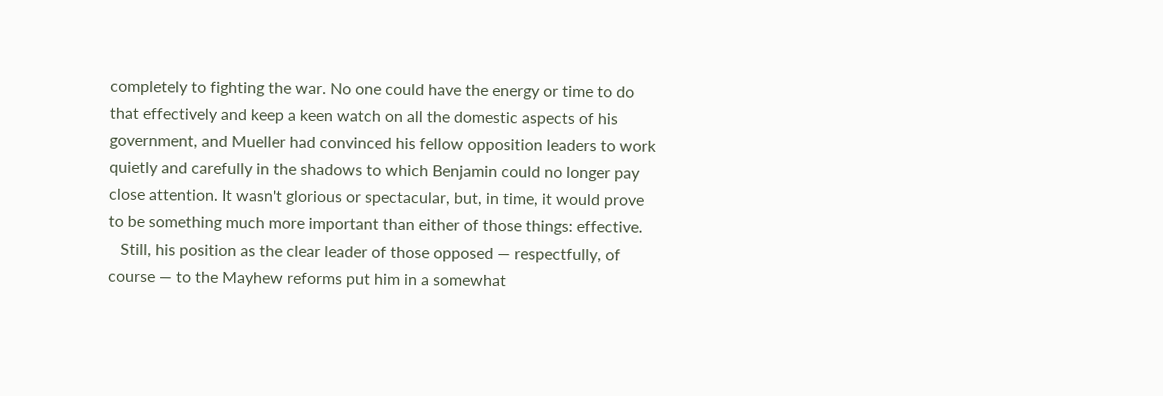completely to fighting the war. No one could have the energy or time to do that effectively and keep a keen watch on all the domestic aspects of his government, and Mueller had convinced his fellow opposition leaders to work quietly and carefully in the shadows to which Benjamin could no longer pay close attention. It wasn't glorious or spectacular, but, in time, it would prove to be something much more important than either of those things: effective.
   Still, his position as the clear leader of those opposed — respectfully, of course — to the Mayhew reforms put him in a somewhat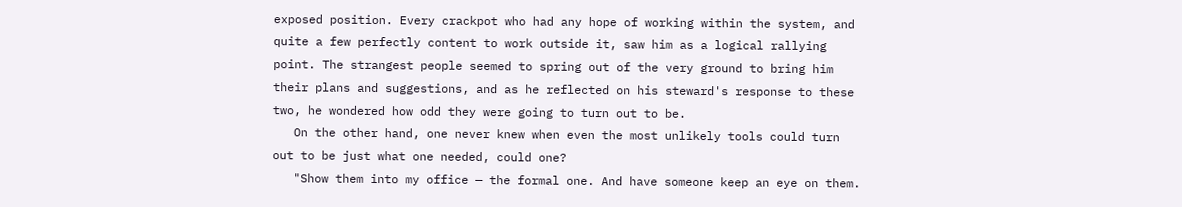exposed position. Every crackpot who had any hope of working within the system, and quite a few perfectly content to work outside it, saw him as a logical rallying point. The strangest people seemed to spring out of the very ground to bring him their plans and suggestions, and as he reflected on his steward's response to these two, he wondered how odd they were going to turn out to be.
   On the other hand, one never knew when even the most unlikely tools could turn out to be just what one needed, could one?
   "Show them into my office — the formal one. And have someone keep an eye on them.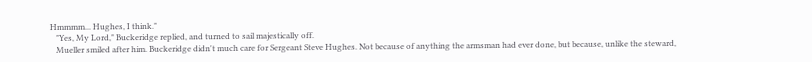Hmmmm... Hughes, I think."
   "Yes, My Lord," Buckeridge replied, and turned to sail majestically off.
   Mueller smiled after him. Buckeridge didn't much care for Sergeant Steve Hughes. Not because of anything the armsman had ever done, but because, unlike the steward,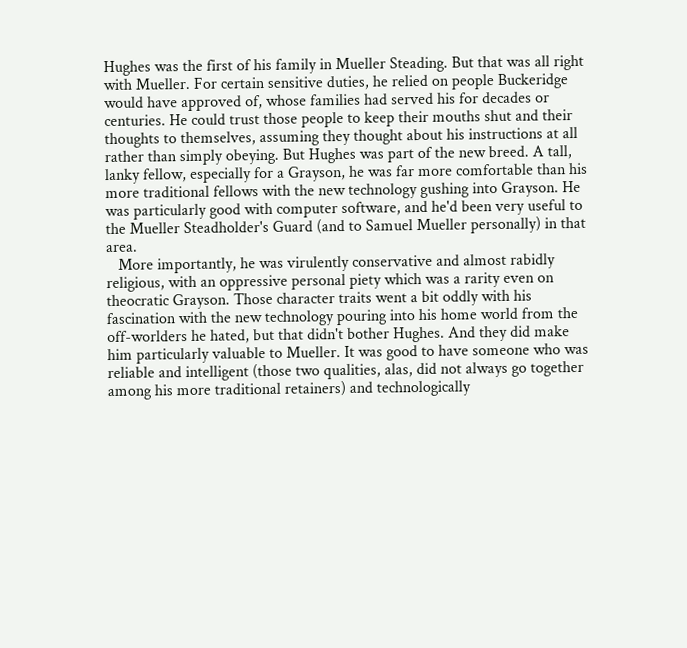Hughes was the first of his family in Mueller Steading. But that was all right with Mueller. For certain sensitive duties, he relied on people Buckeridge would have approved of, whose families had served his for decades or centuries. He could trust those people to keep their mouths shut and their thoughts to themselves, assuming they thought about his instructions at all rather than simply obeying. But Hughes was part of the new breed. A tall, lanky fellow, especially for a Grayson, he was far more comfortable than his more traditional fellows with the new technology gushing into Grayson. He was particularly good with computer software, and he'd been very useful to the Mueller Steadholder's Guard (and to Samuel Mueller personally) in that area.
   More importantly, he was virulently conservative and almost rabidly religious, with an oppressive personal piety which was a rarity even on theocratic Grayson. Those character traits went a bit oddly with his fascination with the new technology pouring into his home world from the off-worlders he hated, but that didn't bother Hughes. And they did make him particularly valuable to Mueller. It was good to have someone who was reliable and intelligent (those two qualities, alas, did not always go together among his more traditional retainers) and technologically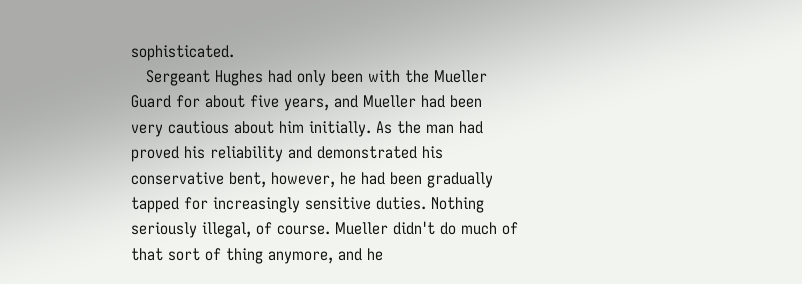sophisticated.
   Sergeant Hughes had only been with the Mueller Guard for about five years, and Mueller had been very cautious about him initially. As the man had proved his reliability and demonstrated his conservative bent, however, he had been gradually tapped for increasingly sensitive duties. Nothing seriously illegal, of course. Mueller didn't do much of that sort of thing anymore, and he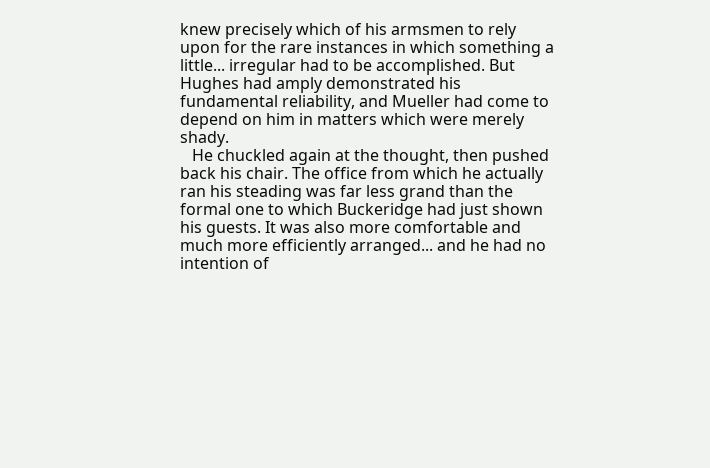knew precisely which of his armsmen to rely upon for the rare instances in which something a little... irregular had to be accomplished. But Hughes had amply demonstrated his fundamental reliability, and Mueller had come to depend on him in matters which were merely shady.
   He chuckled again at the thought, then pushed back his chair. The office from which he actually ran his steading was far less grand than the formal one to which Buckeridge had just shown his guests. It was also more comfortable and much more efficiently arranged... and he had no intention of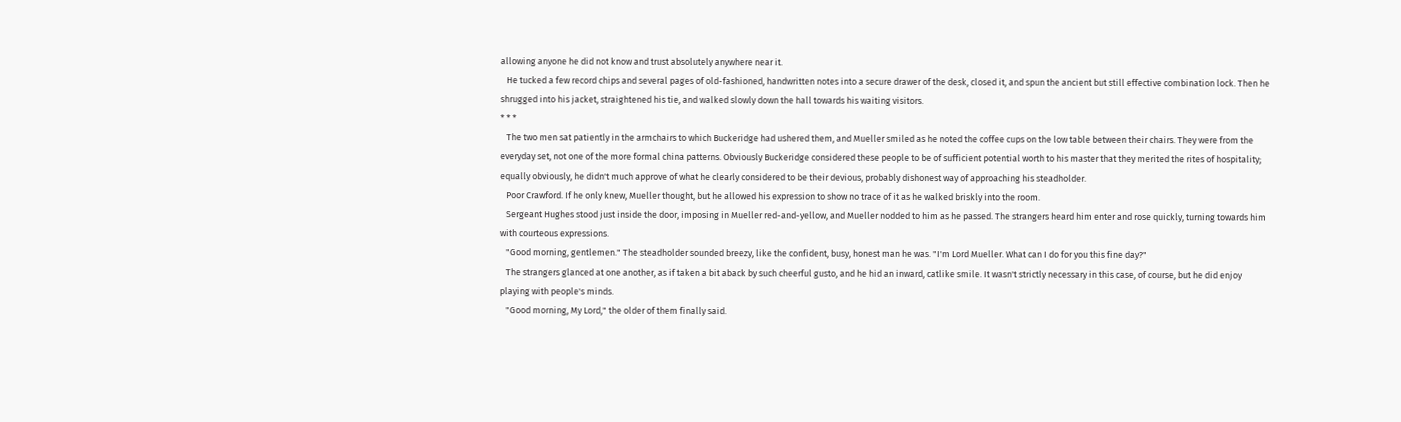allowing anyone he did not know and trust absolutely anywhere near it.
   He tucked a few record chips and several pages of old-fashioned, handwritten notes into a secure drawer of the desk, closed it, and spun the ancient but still effective combination lock. Then he shrugged into his jacket, straightened his tie, and walked slowly down the hall towards his waiting visitors.
* * *
   The two men sat patiently in the armchairs to which Buckeridge had ushered them, and Mueller smiled as he noted the coffee cups on the low table between their chairs. They were from the everyday set, not one of the more formal china patterns. Obviously Buckeridge considered these people to be of sufficient potential worth to his master that they merited the rites of hospitality; equally obviously, he didn't much approve of what he clearly considered to be their devious, probably dishonest way of approaching his steadholder.
   Poor Crawford. If he only knew, Mueller thought, but he allowed his expression to show no trace of it as he walked briskly into the room.
   Sergeant Hughes stood just inside the door, imposing in Mueller red-and-yellow, and Mueller nodded to him as he passed. The strangers heard him enter and rose quickly, turning towards him with courteous expressions.
   "Good morning, gentlemen." The steadholder sounded breezy, like the confident, busy, honest man he was. "I'm Lord Mueller. What can I do for you this fine day?"
   The strangers glanced at one another, as if taken a bit aback by such cheerful gusto, and he hid an inward, catlike smile. It wasn't strictly necessary in this case, of course, but he did enjoy playing with people's minds.
   "Good morning, My Lord," the older of them finally said.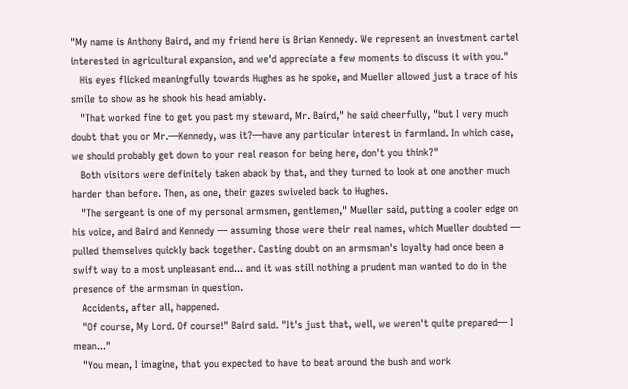"My name is Anthony Baird, and my friend here is Brian Kennedy. We represent an investment cartel interested in agricultural expansion, and we'd appreciate a few moments to discuss it with you."
   His eyes flicked meaningfully towards Hughes as he spoke, and Mueller allowed just a trace of his smile to show as he shook his head amiably.
   "That worked fine to get you past my steward, Mr. Baird," he said cheerfully, "but I very much doubt that you or Mr.—Kennedy, was it?—have any particular interest in farmland. In which case, we should probably get down to your real reason for being here, don't you think?"
   Both visitors were definitely taken aback by that, and they turned to look at one another much harder than before. Then, as one, their gazes swiveled back to Hughes.
   "The sergeant is one of my personal armsmen, gentlemen," Mueller said, putting a cooler edge on his voice, and Baird and Kennedy — assuming those were their real names, which Mueller doubted — pulled themselves quickly back together. Casting doubt on an armsman's loyalty had once been a swift way to a most unpleasant end... and it was still nothing a prudent man wanted to do in the presence of the armsman in question.
   Accidents, after all, happened.
   "Of course, My Lord. Of course!" Baird said. "It's just that, well, we weren't quite prepared— I mean..."
   "You mean, I imagine, that you expected to have to beat around the bush and work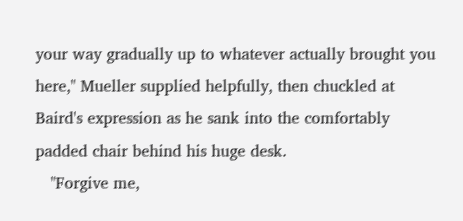your way gradually up to whatever actually brought you here," Mueller supplied helpfully, then chuckled at Baird's expression as he sank into the comfortably padded chair behind his huge desk.
   "Forgive me,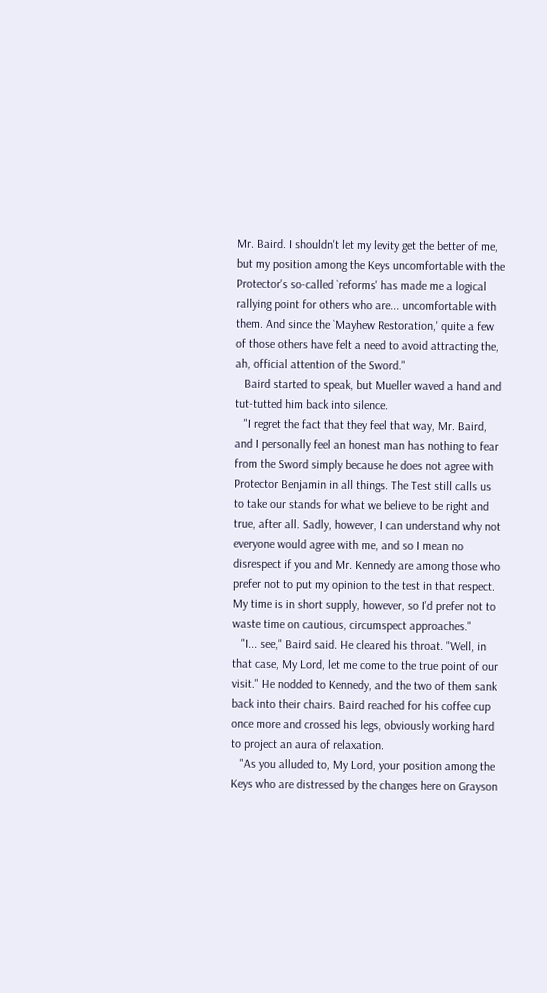Mr. Baird. I shouldn't let my levity get the better of me, but my position among the Keys uncomfortable with the Protector's so-called `reforms' has made me a logical rallying point for others who are... uncomfortable with them. And since the `Mayhew Restoration,' quite a few of those others have felt a need to avoid attracting the, ah, official attention of the Sword."
   Baird started to speak, but Mueller waved a hand and tut-tutted him back into silence.
   "I regret the fact that they feel that way, Mr. Baird, and I personally feel an honest man has nothing to fear from the Sword simply because he does not agree with Protector Benjamin in all things. The Test still calls us to take our stands for what we believe to be right and true, after all. Sadly, however, I can understand why not everyone would agree with me, and so I mean no disrespect if you and Mr. Kennedy are among those who prefer not to put my opinion to the test in that respect. My time is in short supply, however, so I'd prefer not to waste time on cautious, circumspect approaches."
   "I... see," Baird said. He cleared his throat. "Well, in that case, My Lord, let me come to the true point of our visit." He nodded to Kennedy, and the two of them sank back into their chairs. Baird reached for his coffee cup once more and crossed his legs, obviously working hard to project an aura of relaxation.
   "As you alluded to, My Lord, your position among the Keys who are distressed by the changes here on Grayson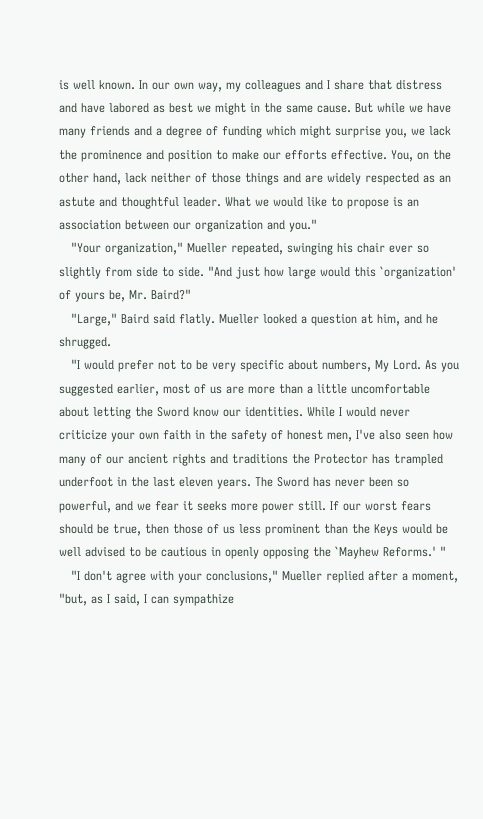is well known. In our own way, my colleagues and I share that distress and have labored as best we might in the same cause. But while we have many friends and a degree of funding which might surprise you, we lack the prominence and position to make our efforts effective. You, on the other hand, lack neither of those things and are widely respected as an astute and thoughtful leader. What we would like to propose is an association between our organization and you."
   "Your organization," Mueller repeated, swinging his chair ever so slightly from side to side. "And just how large would this `organization' of yours be, Mr. Baird?"
   "Large," Baird said flatly. Mueller looked a question at him, and he shrugged.
   "I would prefer not to be very specific about numbers, My Lord. As you suggested earlier, most of us are more than a little uncomfortable about letting the Sword know our identities. While I would never criticize your own faith in the safety of honest men, I've also seen how many of our ancient rights and traditions the Protector has trampled underfoot in the last eleven years. The Sword has never been so powerful, and we fear it seeks more power still. If our worst fears should be true, then those of us less prominent than the Keys would be well advised to be cautious in openly opposing the `Mayhew Reforms.' "
   "I don't agree with your conclusions," Mueller replied after a moment, "but, as I said, I can sympathize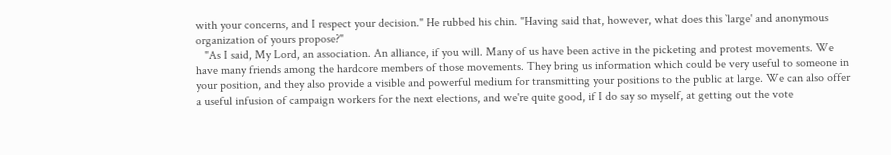with your concerns, and I respect your decision." He rubbed his chin. "Having said that, however, what does this `large' and anonymous organization of yours propose?"
   "As I said, My Lord, an association. An alliance, if you will. Many of us have been active in the picketing and protest movements. We have many friends among the hardcore members of those movements. They bring us information which could be very useful to someone in your position, and they also provide a visible and powerful medium for transmitting your positions to the public at large. We can also offer a useful infusion of campaign workers for the next elections, and we're quite good, if I do say so myself, at getting out the vote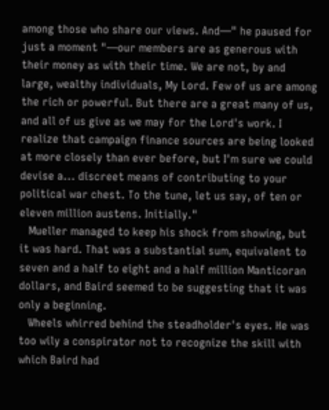among those who share our views. And—" he paused for just a moment "—our members are as generous with their money as with their time. We are not, by and large, wealthy individuals, My Lord. Few of us are among the rich or powerful. But there are a great many of us, and all of us give as we may for the Lord's work. I realize that campaign finance sources are being looked at more closely than ever before, but I'm sure we could devise a... discreet means of contributing to your political war chest. To the tune, let us say, of ten or eleven million austens. Initially."
   Mueller managed to keep his shock from showing, but it was hard. That was a substantial sum, equivalent to seven and a half to eight and a half million Manticoran dollars, and Baird seemed to be suggesting that it was only a beginning.
   Wheels whirred behind the steadholder's eyes. He was too wily a conspirator not to recognize the skill with which Baird had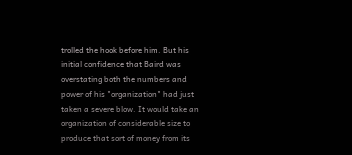trolled the hook before him. But his initial confidence that Baird was overstating both the numbers and power of his "organization" had just taken a severe blow. It would take an organization of considerable size to produce that sort of money from its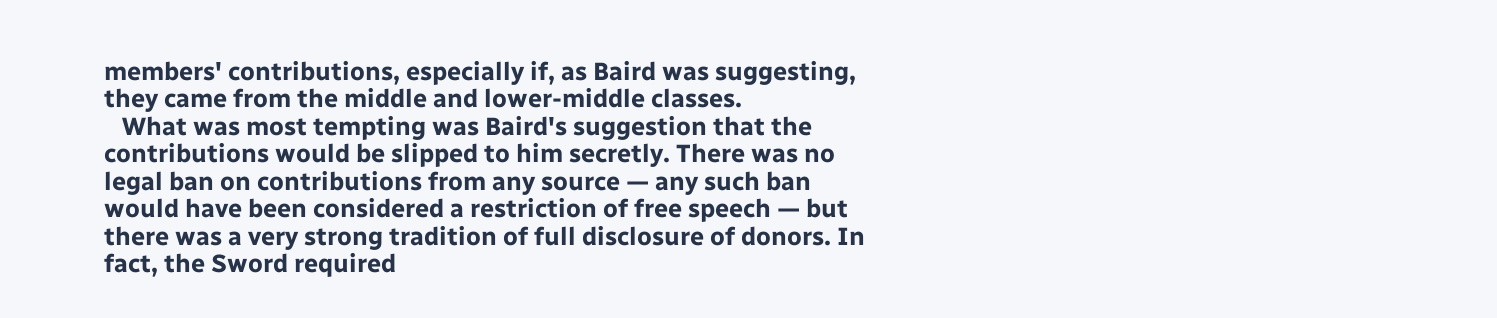members' contributions, especially if, as Baird was suggesting, they came from the middle and lower-middle classes.
   What was most tempting was Baird's suggestion that the contributions would be slipped to him secretly. There was no legal ban on contributions from any source — any such ban would have been considered a restriction of free speech — but there was a very strong tradition of full disclosure of donors. In fact, the Sword required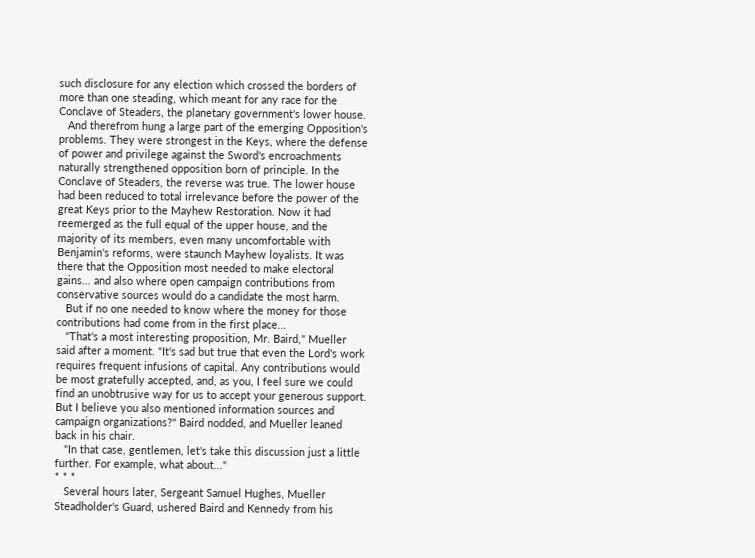such disclosure for any election which crossed the borders of more than one steading, which meant for any race for the Conclave of Steaders, the planetary government's lower house.
   And therefrom hung a large part of the emerging Opposition's problems. They were strongest in the Keys, where the defense of power and privilege against the Sword's encroachments naturally strengthened opposition born of principle. In the Conclave of Steaders, the reverse was true. The lower house had been reduced to total irrelevance before the power of the great Keys prior to the Mayhew Restoration. Now it had reemerged as the full equal of the upper house, and the majority of its members, even many uncomfortable with Benjamin's reforms, were staunch Mayhew loyalists. It was there that the Opposition most needed to make electoral gains... and also where open campaign contributions from conservative sources would do a candidate the most harm.
   But if no one needed to know where the money for those contributions had come from in the first place...
   "That's a most interesting proposition, Mr. Baird," Mueller said after a moment. "It's sad but true that even the Lord's work requires frequent infusions of capital. Any contributions would be most gratefully accepted, and, as you, I feel sure we could find an unobtrusive way for us to accept your generous support. But I believe you also mentioned information sources and campaign organizations?" Baird nodded, and Mueller leaned back in his chair.
   "In that case, gentlemen, let's take this discussion just a little further. For example, what about..."
* * *
   Several hours later, Sergeant Samuel Hughes, Mueller Steadholder's Guard, ushered Baird and Kennedy from his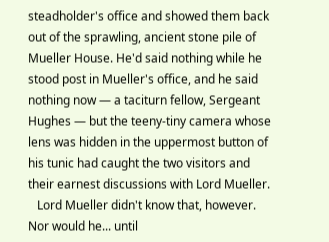steadholder's office and showed them back out of the sprawling, ancient stone pile of Mueller House. He'd said nothing while he stood post in Mueller's office, and he said nothing now — a taciturn fellow, Sergeant Hughes — but the teeny-tiny camera whose lens was hidden in the uppermost button of his tunic had caught the two visitors and their earnest discussions with Lord Mueller.
   Lord Mueller didn't know that, however. Nor would he... until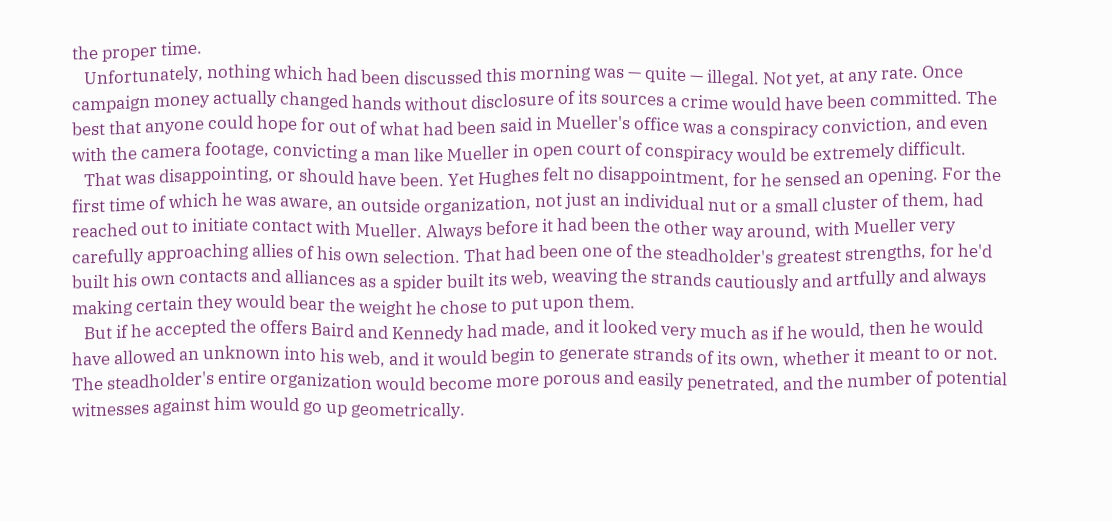the proper time.
   Unfortunately, nothing which had been discussed this morning was — quite — illegal. Not yet, at any rate. Once campaign money actually changed hands without disclosure of its sources a crime would have been committed. The best that anyone could hope for out of what had been said in Mueller's office was a conspiracy conviction, and even with the camera footage, convicting a man like Mueller in open court of conspiracy would be extremely difficult.
   That was disappointing, or should have been. Yet Hughes felt no disappointment, for he sensed an opening. For the first time of which he was aware, an outside organization, not just an individual nut or a small cluster of them, had reached out to initiate contact with Mueller. Always before it had been the other way around, with Mueller very carefully approaching allies of his own selection. That had been one of the steadholder's greatest strengths, for he'd built his own contacts and alliances as a spider built its web, weaving the strands cautiously and artfully and always making certain they would bear the weight he chose to put upon them.
   But if he accepted the offers Baird and Kennedy had made, and it looked very much as if he would, then he would have allowed an unknown into his web, and it would begin to generate strands of its own, whether it meant to or not. The steadholder's entire organization would become more porous and easily penetrated, and the number of potential witnesses against him would go up geometrically.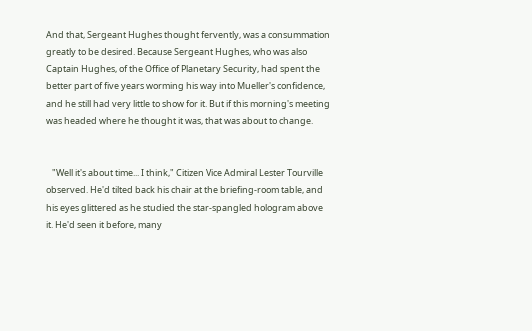And that, Sergeant Hughes thought fervently, was a consummation greatly to be desired. Because Sergeant Hughes, who was also Captain Hughes, of the Office of Planetary Security, had spent the better part of five years worming his way into Mueller's confidence, and he still had very little to show for it. But if this morning's meeting was headed where he thought it was, that was about to change.


   "Well it's about time... I think," Citizen Vice Admiral Lester Tourville observed. He'd tilted back his chair at the briefing-room table, and his eyes glittered as he studied the star-spangled hologram above it. He'd seen it before, many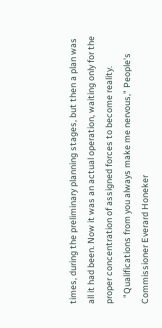times, during the preliminary planning stages, but then a plan was all it had been. Now it was an actual operation, waiting only for the proper concentration of assigned forces to become reality.
   "Qualifications from you always make me nervous," People's Commissioner Everard Honeker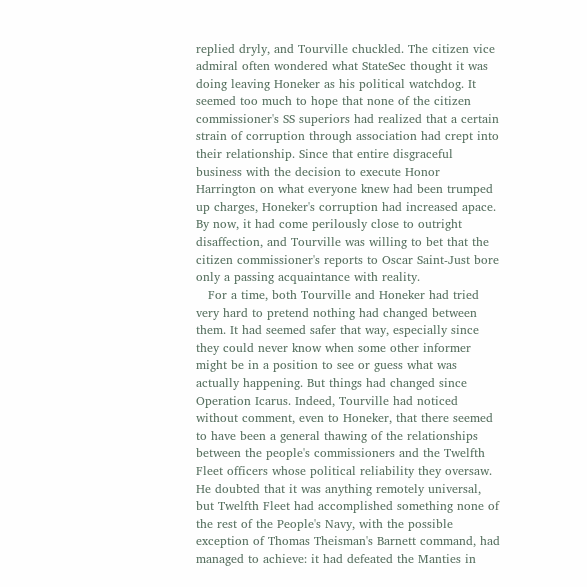replied dryly, and Tourville chuckled. The citizen vice admiral often wondered what StateSec thought it was doing leaving Honeker as his political watchdog. It seemed too much to hope that none of the citizen commissioner's SS superiors had realized that a certain strain of corruption through association had crept into their relationship. Since that entire disgraceful business with the decision to execute Honor Harrington on what everyone knew had been trumped up charges, Honeker's corruption had increased apace. By now, it had come perilously close to outright disaffection, and Tourville was willing to bet that the citizen commissioner's reports to Oscar Saint-Just bore only a passing acquaintance with reality.
   For a time, both Tourville and Honeker had tried very hard to pretend nothing had changed between them. It had seemed safer that way, especially since they could never know when some other informer might be in a position to see or guess what was actually happening. But things had changed since Operation Icarus. Indeed, Tourville had noticed without comment, even to Honeker, that there seemed to have been a general thawing of the relationships between the people's commissioners and the Twelfth Fleet officers whose political reliability they oversaw. He doubted that it was anything remotely universal, but Twelfth Fleet had accomplished something none of the rest of the People's Navy, with the possible exception of Thomas Theisman's Barnett command, had managed to achieve: it had defeated the Manties in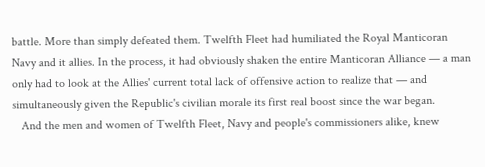battle. More than simply defeated them. Twelfth Fleet had humiliated the Royal Manticoran Navy and it allies. In the process, it had obviously shaken the entire Manticoran Alliance — a man only had to look at the Allies' current total lack of offensive action to realize that — and simultaneously given the Republic's civilian morale its first real boost since the war began.
   And the men and women of Twelfth Fleet, Navy and people's commissioners alike, knew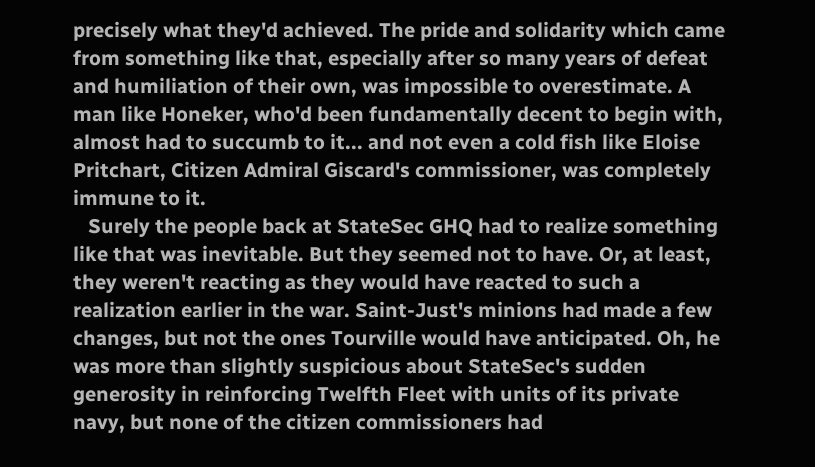precisely what they'd achieved. The pride and solidarity which came from something like that, especially after so many years of defeat and humiliation of their own, was impossible to overestimate. A man like Honeker, who'd been fundamentally decent to begin with, almost had to succumb to it... and not even a cold fish like Eloise Pritchart, Citizen Admiral Giscard's commissioner, was completely immune to it.
   Surely the people back at StateSec GHQ had to realize something like that was inevitable. But they seemed not to have. Or, at least, they weren't reacting as they would have reacted to such a realization earlier in the war. Saint-Just's minions had made a few changes, but not the ones Tourville would have anticipated. Oh, he was more than slightly suspicious about StateSec's sudden generosity in reinforcing Twelfth Fleet with units of its private navy, but none of the citizen commissioners had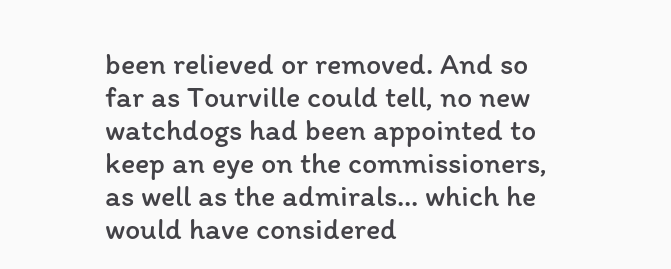been relieved or removed. And so far as Tourville could tell, no new watchdogs had been appointed to keep an eye on the commissioners, as well as the admirals... which he would have considered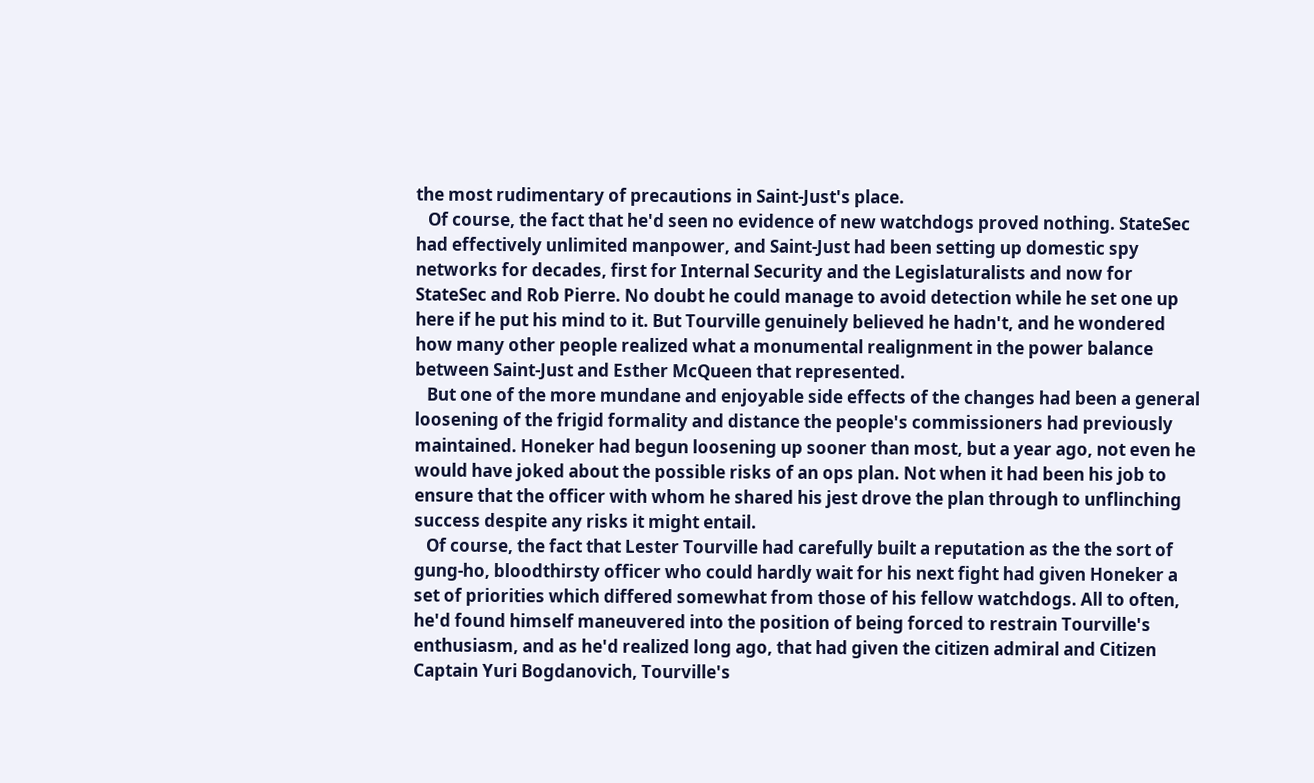the most rudimentary of precautions in Saint-Just's place.
   Of course, the fact that he'd seen no evidence of new watchdogs proved nothing. StateSec had effectively unlimited manpower, and Saint-Just had been setting up domestic spy networks for decades, first for Internal Security and the Legislaturalists and now for StateSec and Rob Pierre. No doubt he could manage to avoid detection while he set one up here if he put his mind to it. But Tourville genuinely believed he hadn't, and he wondered how many other people realized what a monumental realignment in the power balance between Saint-Just and Esther McQueen that represented.
   But one of the more mundane and enjoyable side effects of the changes had been a general loosening of the frigid formality and distance the people's commissioners had previously maintained. Honeker had begun loosening up sooner than most, but a year ago, not even he would have joked about the possible risks of an ops plan. Not when it had been his job to ensure that the officer with whom he shared his jest drove the plan through to unflinching success despite any risks it might entail.
   Of course, the fact that Lester Tourville had carefully built a reputation as the the sort of gung-ho, bloodthirsty officer who could hardly wait for his next fight had given Honeker a set of priorities which differed somewhat from those of his fellow watchdogs. All to often, he'd found himself maneuvered into the position of being forced to restrain Tourville's enthusiasm, and as he'd realized long ago, that had given the citizen admiral and Citizen Captain Yuri Bogdanovich, Tourville's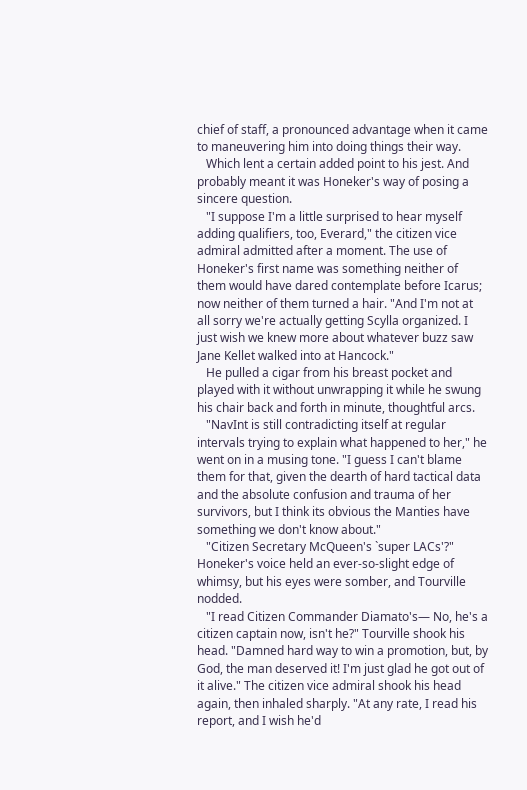chief of staff, a pronounced advantage when it came to maneuvering him into doing things their way.
   Which lent a certain added point to his jest. And probably meant it was Honeker's way of posing a sincere question.
   "I suppose I'm a little surprised to hear myself adding qualifiers, too, Everard," the citizen vice admiral admitted after a moment. The use of Honeker's first name was something neither of them would have dared contemplate before Icarus; now neither of them turned a hair. "And I'm not at all sorry we're actually getting Scylla organized. I just wish we knew more about whatever buzz saw Jane Kellet walked into at Hancock."
   He pulled a cigar from his breast pocket and played with it without unwrapping it while he swung his chair back and forth in minute, thoughtful arcs.
   "NavInt is still contradicting itself at regular intervals trying to explain what happened to her," he went on in a musing tone. "I guess I can't blame them for that, given the dearth of hard tactical data and the absolute confusion and trauma of her survivors, but I think its obvious the Manties have something we don't know about."
   "Citizen Secretary McQueen's `super LACs'?" Honeker's voice held an ever-so-slight edge of whimsy, but his eyes were somber, and Tourville nodded.
   "I read Citizen Commander Diamato's— No, he's a citizen captain now, isn't he?" Tourville shook his head. "Damned hard way to win a promotion, but, by God, the man deserved it! I'm just glad he got out of it alive." The citizen vice admiral shook his head again, then inhaled sharply. "At any rate, I read his report, and I wish he'd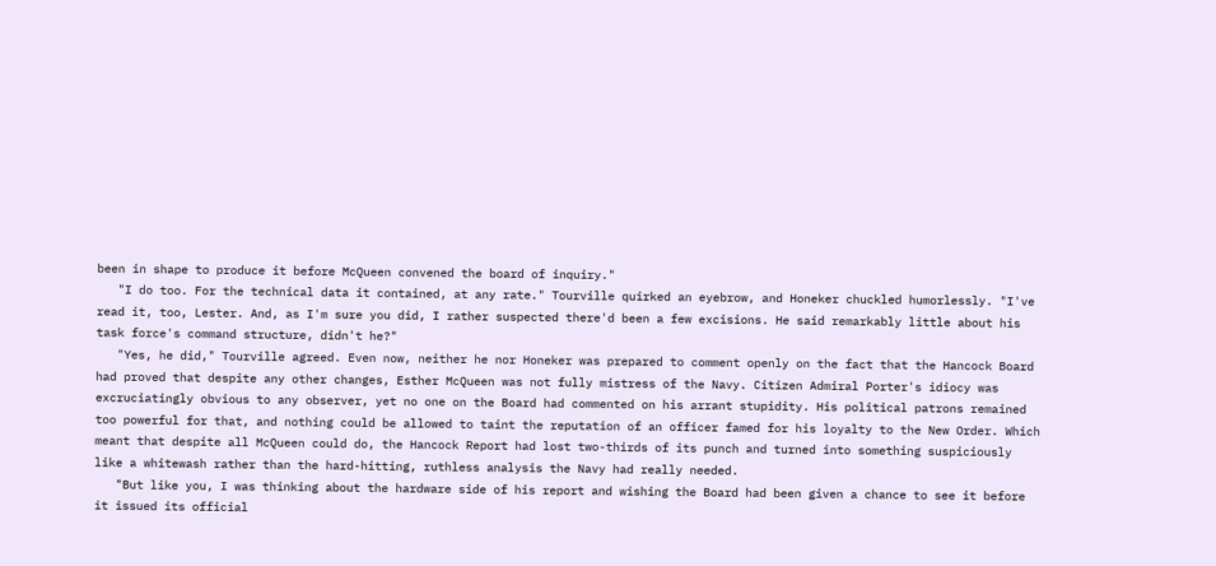been in shape to produce it before McQueen convened the board of inquiry."
   "I do too. For the technical data it contained, at any rate." Tourville quirked an eyebrow, and Honeker chuckled humorlessly. "I've read it, too, Lester. And, as I'm sure you did, I rather suspected there'd been a few excisions. He said remarkably little about his task force's command structure, didn't he?"
   "Yes, he did," Tourville agreed. Even now, neither he nor Honeker was prepared to comment openly on the fact that the Hancock Board had proved that despite any other changes, Esther McQueen was not fully mistress of the Navy. Citizen Admiral Porter's idiocy was excruciatingly obvious to any observer, yet no one on the Board had commented on his arrant stupidity. His political patrons remained too powerful for that, and nothing could be allowed to taint the reputation of an officer famed for his loyalty to the New Order. Which meant that despite all McQueen could do, the Hancock Report had lost two-thirds of its punch and turned into something suspiciously like a whitewash rather than the hard-hitting, ruthless analysis the Navy had really needed.
   "But like you, I was thinking about the hardware side of his report and wishing the Board had been given a chance to see it before it issued its official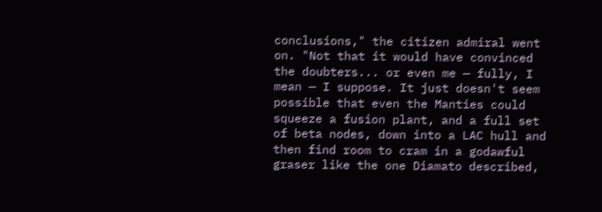conclusions," the citizen admiral went on. "Not that it would have convinced the doubters... or even me — fully, I mean — I suppose. It just doesn't seem possible that even the Manties could squeeze a fusion plant, and a full set of beta nodes, down into a LAC hull and then find room to cram in a godawful graser like the one Diamato described,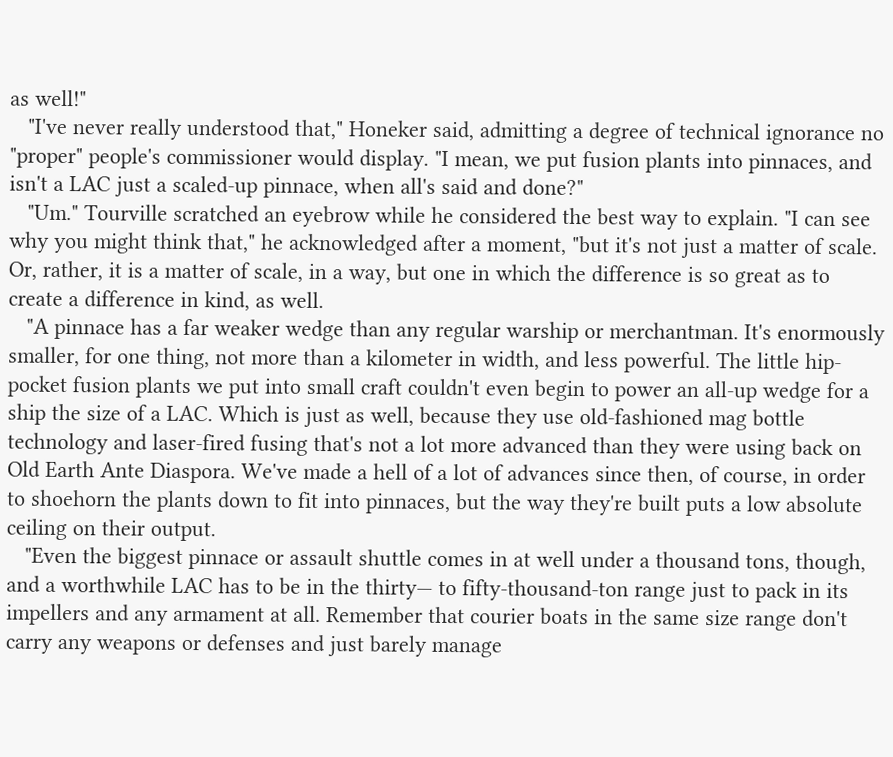as well!"
   "I've never really understood that," Honeker said, admitting a degree of technical ignorance no "proper" people's commissioner would display. "I mean, we put fusion plants into pinnaces, and isn't a LAC just a scaled-up pinnace, when all's said and done?"
   "Um." Tourville scratched an eyebrow while he considered the best way to explain. "I can see why you might think that," he acknowledged after a moment, "but it's not just a matter of scale. Or, rather, it is a matter of scale, in a way, but one in which the difference is so great as to create a difference in kind, as well.
   "A pinnace has a far weaker wedge than any regular warship or merchantman. It's enormously smaller, for one thing, not more than a kilometer in width, and less powerful. The little hip-pocket fusion plants we put into small craft couldn't even begin to power an all-up wedge for a ship the size of a LAC. Which is just as well, because they use old-fashioned mag bottle technology and laser-fired fusing that's not a lot more advanced than they were using back on Old Earth Ante Diaspora. We've made a hell of a lot of advances since then, of course, in order to shoehorn the plants down to fit into pinnaces, but the way they're built puts a low absolute ceiling on their output.
   "Even the biggest pinnace or assault shuttle comes in at well under a thousand tons, though, and a worthwhile LAC has to be in the thirty— to fifty-thousand-ton range just to pack in its impellers and any armament at all. Remember that courier boats in the same size range don't carry any weapons or defenses and just barely manage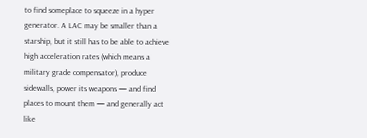to find someplace to squeeze in a hyper generator. A LAC may be smaller than a starship, but it still has to be able to achieve high acceleration rates (which means a military grade compensator), produce sidewalls, power its weapons — and find places to mount them — and generally act like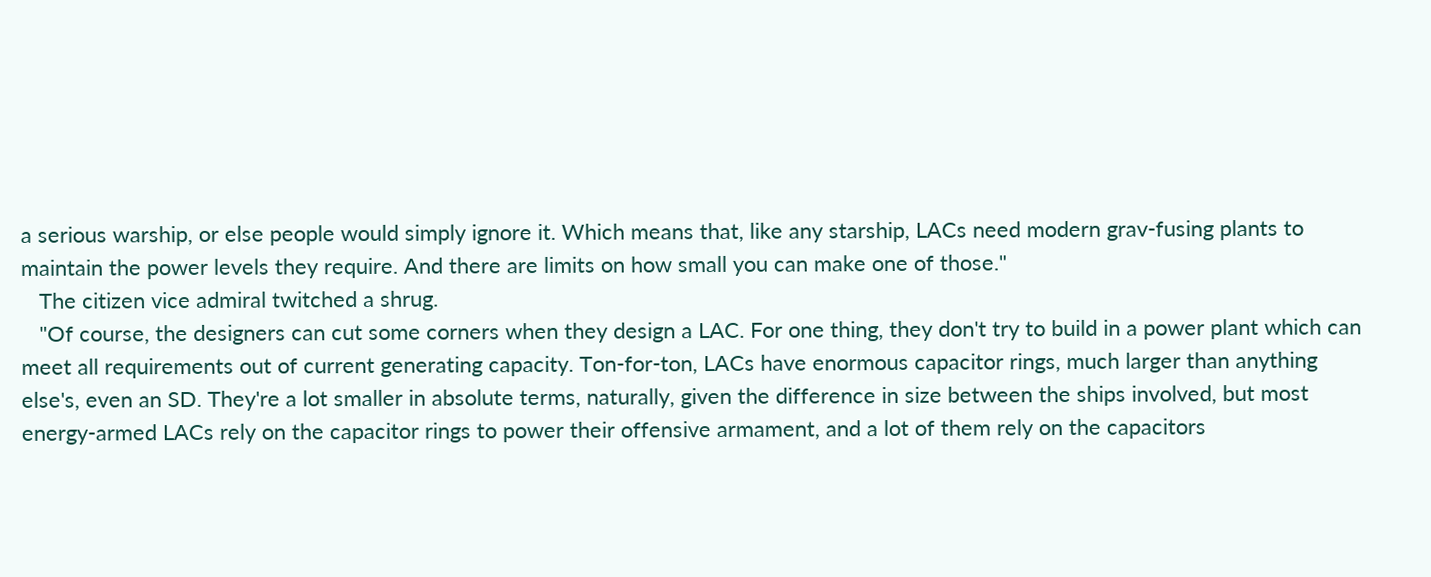a serious warship, or else people would simply ignore it. Which means that, like any starship, LACs need modern grav-fusing plants to maintain the power levels they require. And there are limits on how small you can make one of those."
   The citizen vice admiral twitched a shrug.
   "Of course, the designers can cut some corners when they design a LAC. For one thing, they don't try to build in a power plant which can meet all requirements out of current generating capacity. Ton-for-ton, LACs have enormous capacitor rings, much larger than anything else's, even an SD. They're a lot smaller in absolute terms, naturally, given the difference in size between the ships involved, but most energy-armed LACs rely on the capacitor rings to power their offensive armament, and a lot of them rely on the capacitors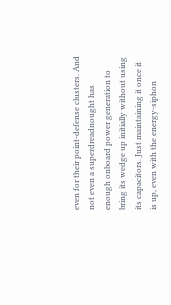even for their point-defense clusters. And not even a superdreadnought has enough onboard power generation to bring its wedge up initially without using its capacitors. Just maintaining it once it is up, even with the energy-siphon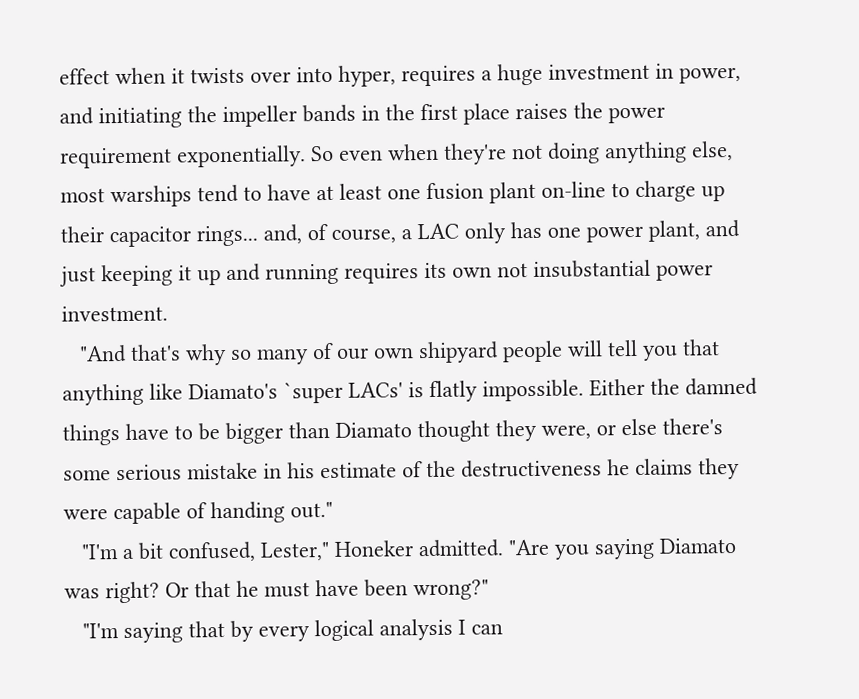effect when it twists over into hyper, requires a huge investment in power, and initiating the impeller bands in the first place raises the power requirement exponentially. So even when they're not doing anything else, most warships tend to have at least one fusion plant on-line to charge up their capacitor rings... and, of course, a LAC only has one power plant, and just keeping it up and running requires its own not insubstantial power investment.
   "And that's why so many of our own shipyard people will tell you that anything like Diamato's `super LACs' is flatly impossible. Either the damned things have to be bigger than Diamato thought they were, or else there's some serious mistake in his estimate of the destructiveness he claims they were capable of handing out."
   "I'm a bit confused, Lester," Honeker admitted. "Are you saying Diamato was right? Or that he must have been wrong?"
   "I'm saying that by every logical analysis I can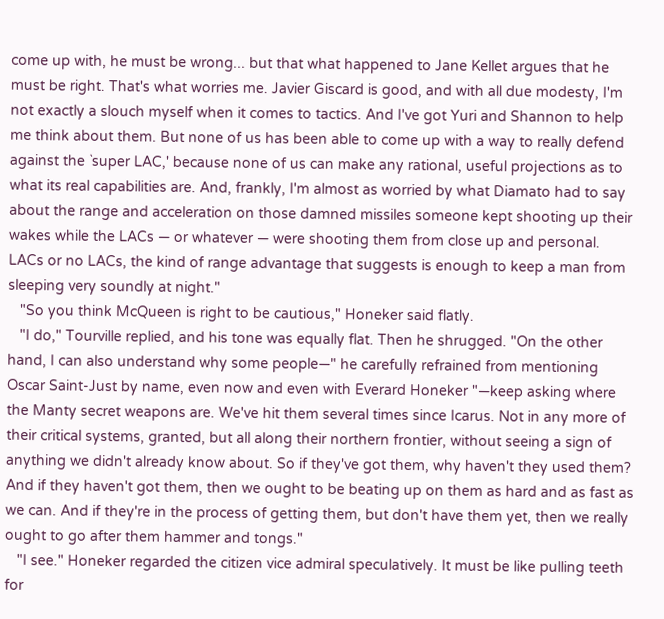come up with, he must be wrong... but that what happened to Jane Kellet argues that he must be right. That's what worries me. Javier Giscard is good, and with all due modesty, I'm not exactly a slouch myself when it comes to tactics. And I've got Yuri and Shannon to help me think about them. But none of us has been able to come up with a way to really defend against the `super LAC,' because none of us can make any rational, useful projections as to what its real capabilities are. And, frankly, I'm almost as worried by what Diamato had to say about the range and acceleration on those damned missiles someone kept shooting up their wakes while the LACs — or whatever — were shooting them from close up and personal. LACs or no LACs, the kind of range advantage that suggests is enough to keep a man from sleeping very soundly at night."
   "So you think McQueen is right to be cautious," Honeker said flatly.
   "I do," Tourville replied, and his tone was equally flat. Then he shrugged. "On the other hand, I can also understand why some people—" he carefully refrained from mentioning Oscar Saint-Just by name, even now and even with Everard Honeker "—keep asking where the Manty secret weapons are. We've hit them several times since Icarus. Not in any more of their critical systems, granted, but all along their northern frontier, without seeing a sign of anything we didn't already know about. So if they've got them, why haven't they used them? And if they haven't got them, then we ought to be beating up on them as hard and as fast as we can. And if they're in the process of getting them, but don't have them yet, then we really ought to go after them hammer and tongs."
   "I see." Honeker regarded the citizen vice admiral speculatively. It must be like pulling teeth for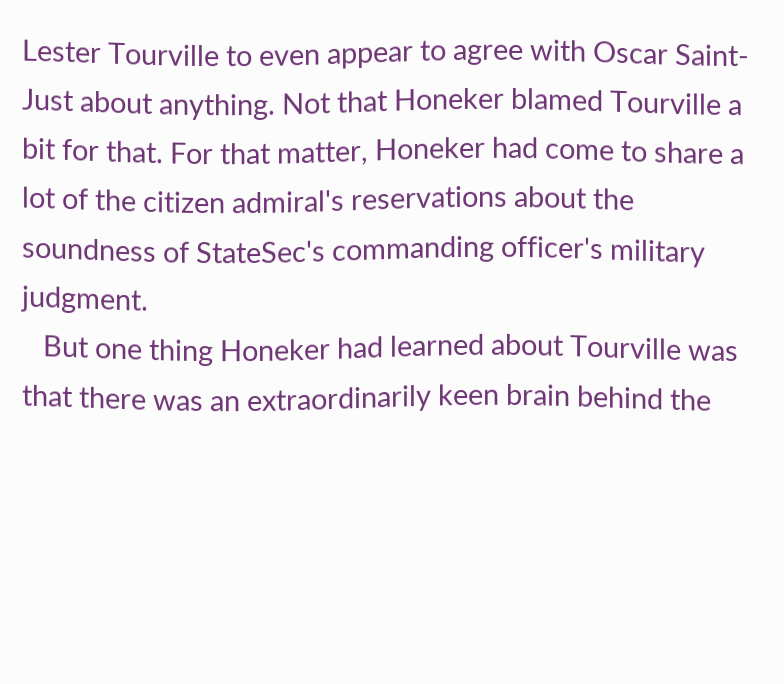Lester Tourville to even appear to agree with Oscar Saint-Just about anything. Not that Honeker blamed Tourville a bit for that. For that matter, Honeker had come to share a lot of the citizen admiral's reservations about the soundness of StateSec's commanding officer's military judgment.
   But one thing Honeker had learned about Tourville was that there was an extraordinarily keen brain behind the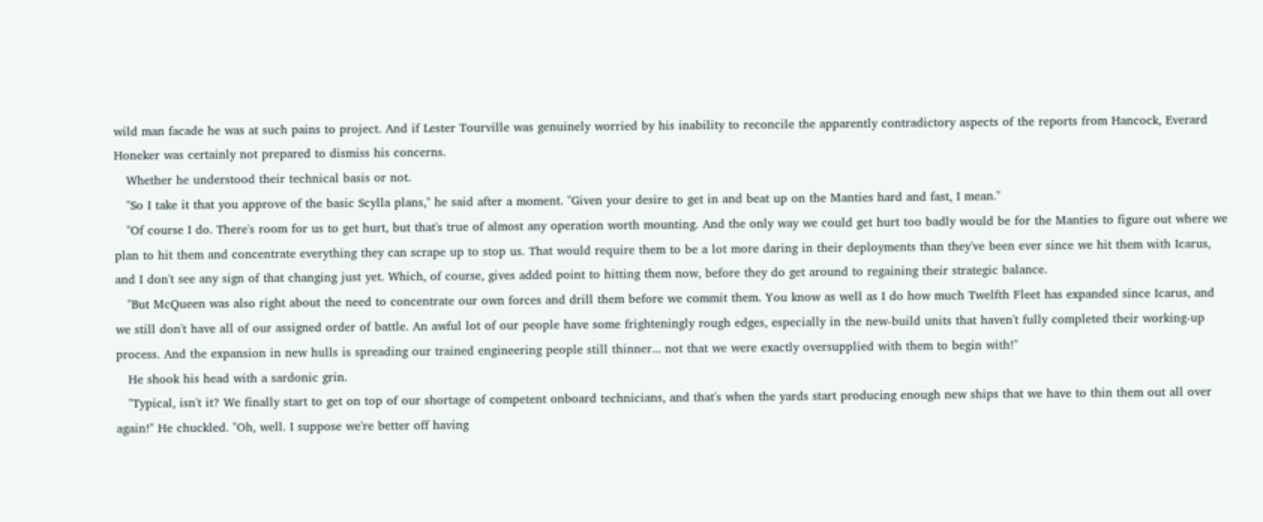wild man facade he was at such pains to project. And if Lester Tourville was genuinely worried by his inability to reconcile the apparently contradictory aspects of the reports from Hancock, Everard Honeker was certainly not prepared to dismiss his concerns.
   Whether he understood their technical basis or not.
   "So I take it that you approve of the basic Scylla plans," he said after a moment. "Given your desire to get in and beat up on the Manties hard and fast, I mean."
   "Of course I do. There's room for us to get hurt, but that's true of almost any operation worth mounting. And the only way we could get hurt too badly would be for the Manties to figure out where we plan to hit them and concentrate everything they can scrape up to stop us. That would require them to be a lot more daring in their deployments than they've been ever since we hit them with Icarus, and I don't see any sign of that changing just yet. Which, of course, gives added point to hitting them now, before they do get around to regaining their strategic balance.
   "But McQueen was also right about the need to concentrate our own forces and drill them before we commit them. You know as well as I do how much Twelfth Fleet has expanded since Icarus, and we still don't have all of our assigned order of battle. An awful lot of our people have some frighteningly rough edges, especially in the new-build units that haven't fully completed their working-up process. And the expansion in new hulls is spreading our trained engineering people still thinner... not that we were exactly oversupplied with them to begin with!"
   He shook his head with a sardonic grin.
   "Typical, isn't it? We finally start to get on top of our shortage of competent onboard technicians, and that's when the yards start producing enough new ships that we have to thin them out all over again!" He chuckled. "Oh, well. I suppose we're better off having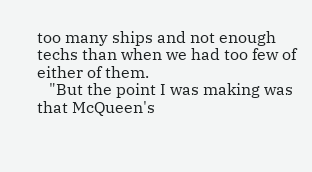too many ships and not enough techs than when we had too few of either of them.
   "But the point I was making was that McQueen's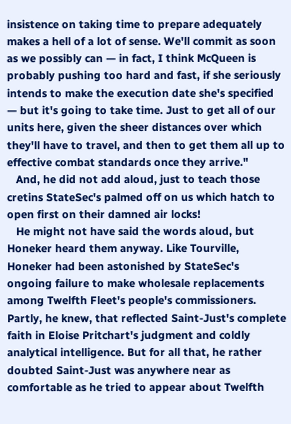insistence on taking time to prepare adequately makes a hell of a lot of sense. We'll commit as soon as we possibly can — in fact, I think McQueen is probably pushing too hard and fast, if she seriously intends to make the execution date she's specified — but it's going to take time. Just to get all of our units here, given the sheer distances over which they'll have to travel, and then to get them all up to effective combat standards once they arrive."
   And, he did not add aloud, just to teach those cretins StateSec's palmed off on us which hatch to open first on their damned air locks!
   He might not have said the words aloud, but Honeker heard them anyway. Like Tourville, Honeker had been astonished by StateSec's ongoing failure to make wholesale replacements among Twelfth Fleet's people's commissioners. Partly, he knew, that reflected Saint-Just's complete faith in Eloise Pritchart's judgment and coldly analytical intelligence. But for all that, he rather doubted Saint-Just was anywhere near as comfortable as he tried to appear about Twelfth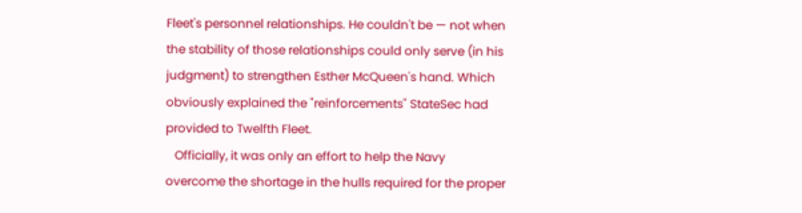Fleet's personnel relationships. He couldn't be — not when the stability of those relationships could only serve (in his judgment) to strengthen Esther McQueen's hand. Which obviously explained the "reinforcements" StateSec had provided to Twelfth Fleet.
   Officially, it was only an effort to help the Navy overcome the shortage in the hulls required for the proper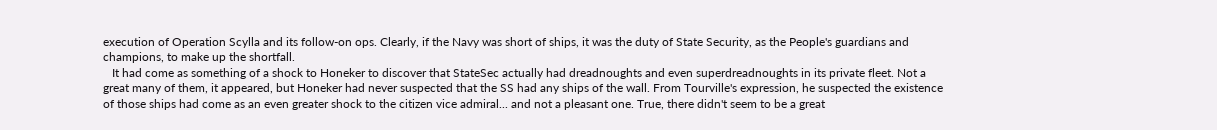execution of Operation Scylla and its follow-on ops. Clearly, if the Navy was short of ships, it was the duty of State Security, as the People's guardians and champions, to make up the shortfall.
   It had come as something of a shock to Honeker to discover that StateSec actually had dreadnoughts and even superdreadnoughts in its private fleet. Not a great many of them, it appeared, but Honeker had never suspected that the SS had any ships of the wall. From Tourville's expression, he suspected the existence of those ships had come as an even greater shock to the citizen vice admiral... and not a pleasant one. True, there didn't seem to be a great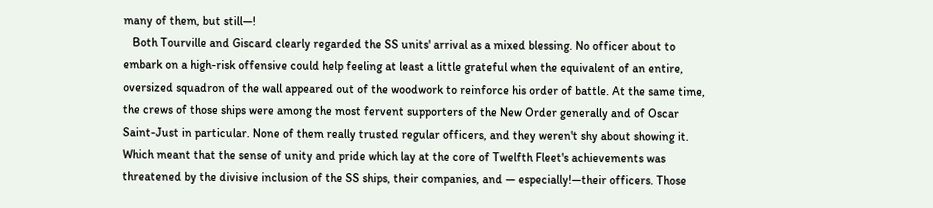many of them, but still—!
   Both Tourville and Giscard clearly regarded the SS units' arrival as a mixed blessing. No officer about to embark on a high-risk offensive could help feeling at least a little grateful when the equivalent of an entire, oversized squadron of the wall appeared out of the woodwork to reinforce his order of battle. At the same time, the crews of those ships were among the most fervent supporters of the New Order generally and of Oscar Saint-Just in particular. None of them really trusted regular officers, and they weren't shy about showing it. Which meant that the sense of unity and pride which lay at the core of Twelfth Fleet's achievements was threatened by the divisive inclusion of the SS ships, their companies, and — especially!—their officers. Those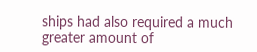ships had also required a much greater amount of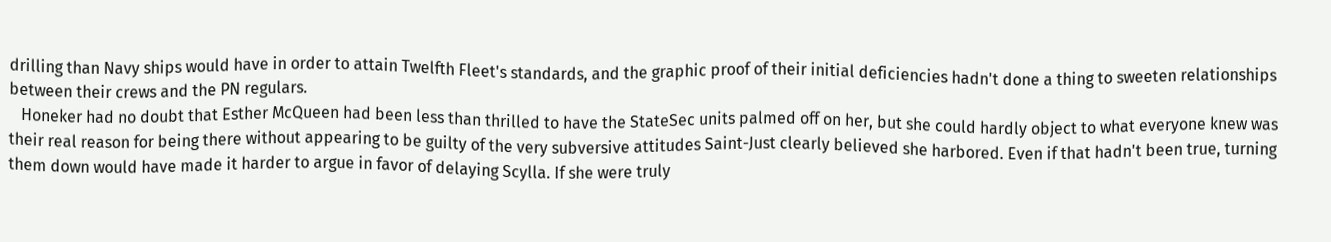drilling than Navy ships would have in order to attain Twelfth Fleet's standards, and the graphic proof of their initial deficiencies hadn't done a thing to sweeten relationships between their crews and the PN regulars.
   Honeker had no doubt that Esther McQueen had been less than thrilled to have the StateSec units palmed off on her, but she could hardly object to what everyone knew was their real reason for being there without appearing to be guilty of the very subversive attitudes Saint-Just clearly believed she harbored. Even if that hadn't been true, turning them down would have made it harder to argue in favor of delaying Scylla. If she were truly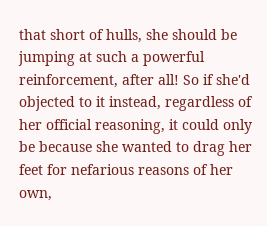that short of hulls, she should be jumping at such a powerful reinforcement, after all! So if she'd objected to it instead, regardless of her official reasoning, it could only be because she wanted to drag her feet for nefarious reasons of her own,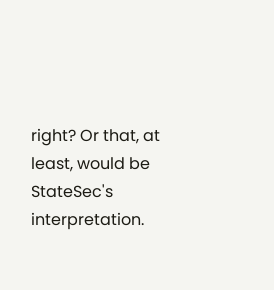right? Or that, at least, would be StateSec's interpretation.